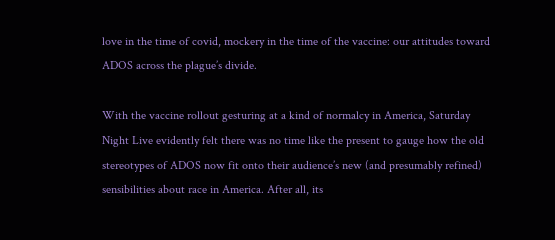love in the time of covid, mockery in the time of the vaccine: our attitudes toward ADOS across the plague’s divide.

With the vaccine rollout gesturing at a kind of normalcy in America, Saturday Night Live evidently felt there was no time like the present to gauge how the old stereotypes of ADOS now fit onto their audience’s new (and presumably refined) sensibilities about race in America. After all, its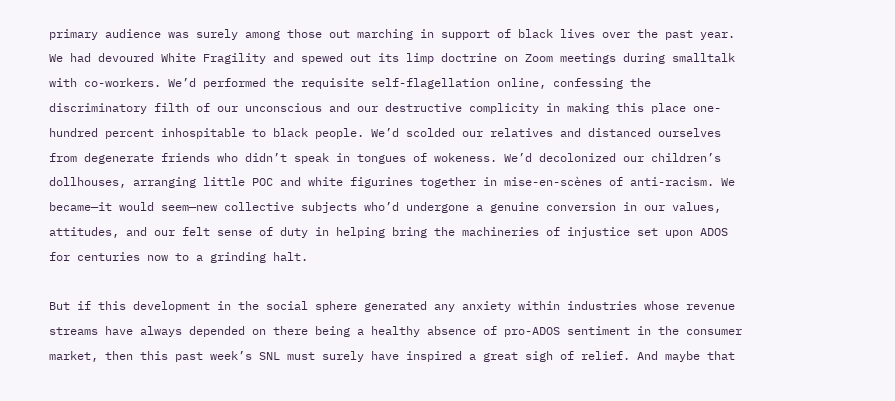primary audience was surely among those out marching in support of black lives over the past year. We had devoured White Fragility and spewed out its limp doctrine on Zoom meetings during smalltalk with co-workers. We’d performed the requisite self-flagellation online, confessing the discriminatory filth of our unconscious and our destructive complicity in making this place one-hundred percent inhospitable to black people. We’d scolded our relatives and distanced ourselves from degenerate friends who didn’t speak in tongues of wokeness. We’d decolonized our children’s dollhouses, arranging little POC and white figurines together in mise-en-scènes of anti-racism. We became—it would seem—new collective subjects who’d undergone a genuine conversion in our values, attitudes, and our felt sense of duty in helping bring the machineries of injustice set upon ADOS for centuries now to a grinding halt.

But if this development in the social sphere generated any anxiety within industries whose revenue streams have always depended on there being a healthy absence of pro-ADOS sentiment in the consumer market, then this past week’s SNL must surely have inspired a great sigh of relief. And maybe that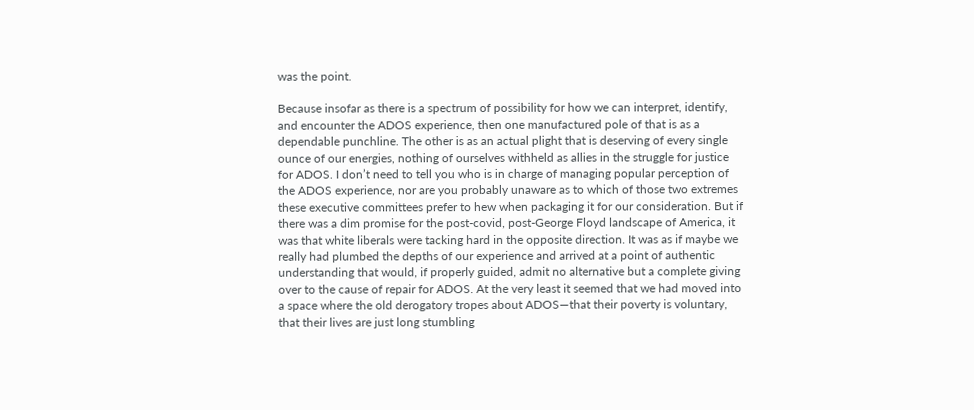was the point.

Because insofar as there is a spectrum of possibility for how we can interpret, identify, and encounter the ADOS experience, then one manufactured pole of that is as a dependable punchline. The other is as an actual plight that is deserving of every single ounce of our energies, nothing of ourselves withheld as allies in the struggle for justice for ADOS. I don’t need to tell you who is in charge of managing popular perception of the ADOS experience, nor are you probably unaware as to which of those two extremes these executive committees prefer to hew when packaging it for our consideration. But if there was a dim promise for the post-covid, post-George Floyd landscape of America, it was that white liberals were tacking hard in the opposite direction. It was as if maybe we really had plumbed the depths of our experience and arrived at a point of authentic understanding that would, if properly guided, admit no alternative but a complete giving over to the cause of repair for ADOS. At the very least it seemed that we had moved into a space where the old derogatory tropes about ADOS—that their poverty is voluntary, that their lives are just long stumbling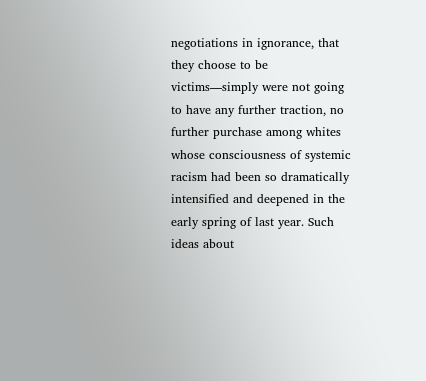negotiations in ignorance, that they choose to be victims—simply were not going to have any further traction, no further purchase among whites whose consciousness of systemic racism had been so dramatically intensified and deepened in the early spring of last year. Such ideas about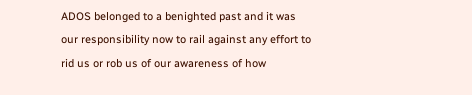ADOS belonged to a benighted past and it was our responsibility now to rail against any effort to rid us or rob us of our awareness of how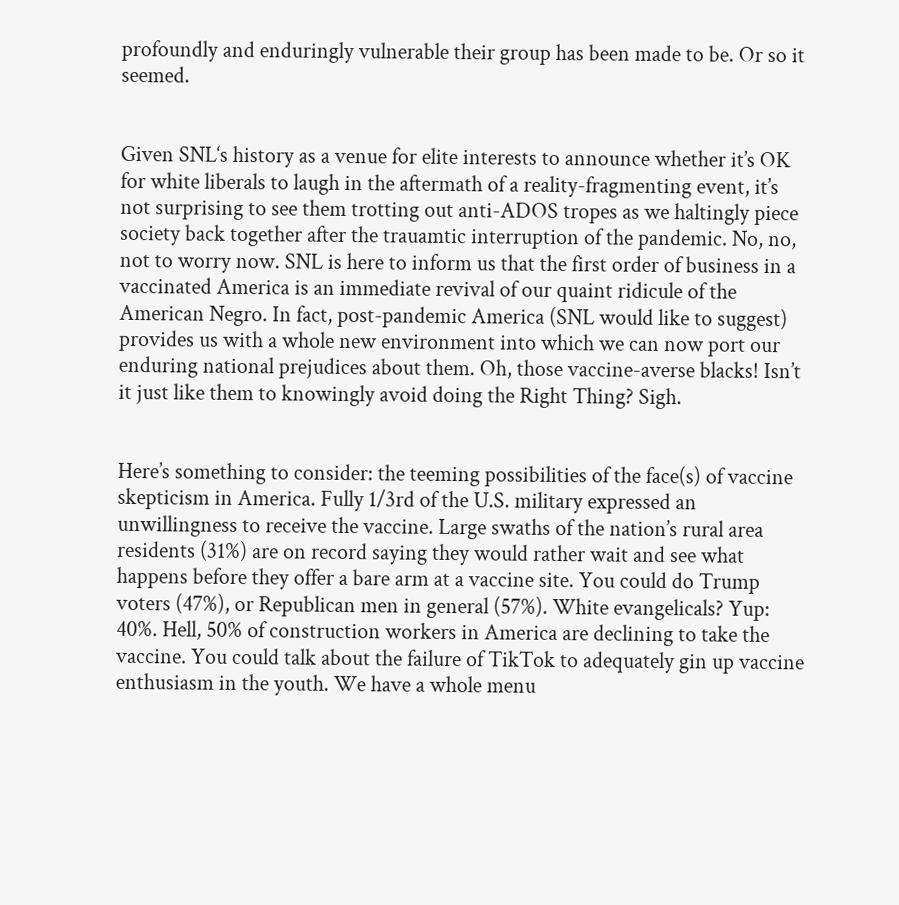profoundly and enduringly vulnerable their group has been made to be. Or so it seemed.


Given SNL‘s history as a venue for elite interests to announce whether it’s OK for white liberals to laugh in the aftermath of a reality-fragmenting event, it’s not surprising to see them trotting out anti-ADOS tropes as we haltingly piece society back together after the trauamtic interruption of the pandemic. No, no, not to worry now. SNL is here to inform us that the first order of business in a vaccinated America is an immediate revival of our quaint ridicule of the American Negro. In fact, post-pandemic America (SNL would like to suggest) provides us with a whole new environment into which we can now port our enduring national prejudices about them. Oh, those vaccine-averse blacks! Isn’t it just like them to knowingly avoid doing the Right Thing? Sigh.


Here’s something to consider: the teeming possibilities of the face(s) of vaccine skepticism in America. Fully 1/3rd of the U.S. military expressed an unwillingness to receive the vaccine. Large swaths of the nation’s rural area residents (31%) are on record saying they would rather wait and see what happens before they offer a bare arm at a vaccine site. You could do Trump voters (47%), or Republican men in general (57%). White evangelicals? Yup: 40%. Hell, 50% of construction workers in America are declining to take the vaccine. You could talk about the failure of TikTok to adequately gin up vaccine enthusiasm in the youth. We have a whole menu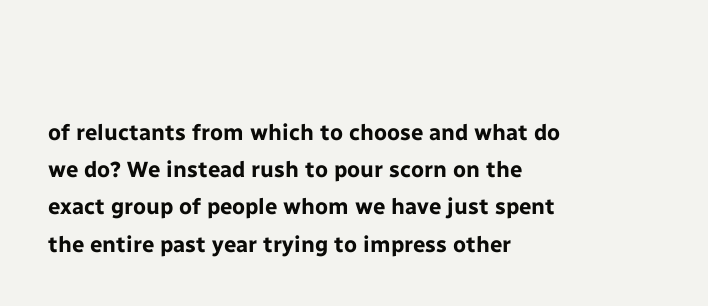of reluctants from which to choose and what do we do? We instead rush to pour scorn on the exact group of people whom we have just spent the entire past year trying to impress other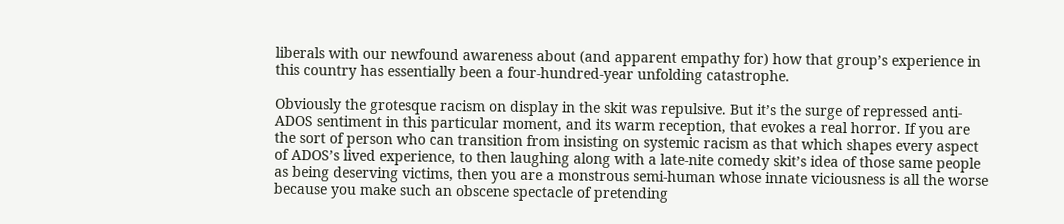liberals with our newfound awareness about (and apparent empathy for) how that group’s experience in this country has essentially been a four-hundred-year unfolding catastrophe.

Obviously the grotesque racism on display in the skit was repulsive. But it’s the surge of repressed anti-ADOS sentiment in this particular moment, and its warm reception, that evokes a real horror. If you are the sort of person who can transition from insisting on systemic racism as that which shapes every aspect of ADOS’s lived experience, to then laughing along with a late-nite comedy skit’s idea of those same people as being deserving victims, then you are a monstrous semi-human whose innate viciousness is all the worse because you make such an obscene spectacle of pretending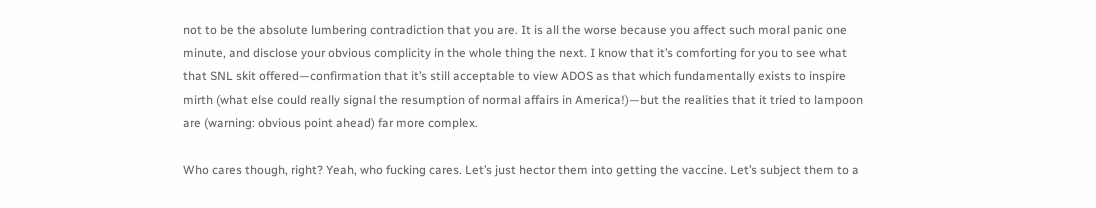not to be the absolute lumbering contradiction that you are. It is all the worse because you affect such moral panic one minute, and disclose your obvious complicity in the whole thing the next. I know that it’s comforting for you to see what that SNL skit offered—confirmation that it’s still acceptable to view ADOS as that which fundamentally exists to inspire mirth (what else could really signal the resumption of normal affairs in America!)—but the realities that it tried to lampoon are (warning: obvious point ahead) far more complex.

Who cares though, right? Yeah, who fucking cares. Let’s just hector them into getting the vaccine. Let’s subject them to a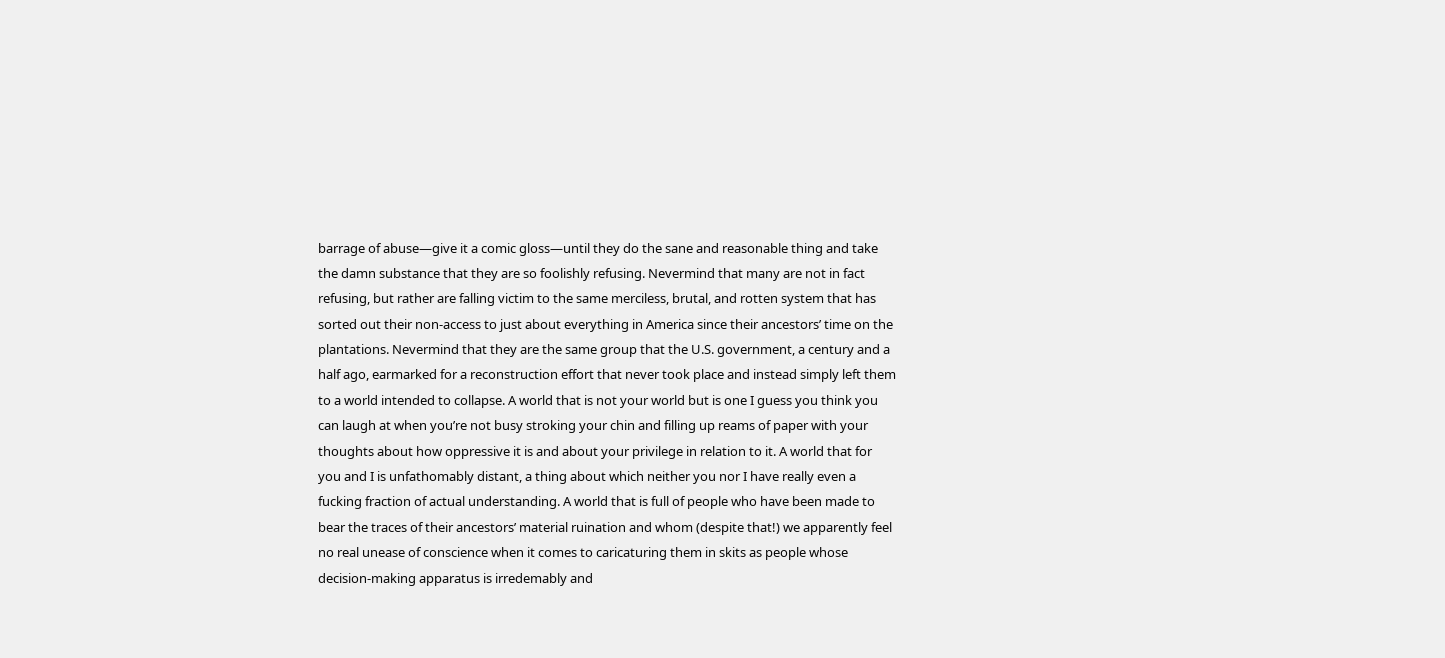barrage of abuse—give it a comic gloss—until they do the sane and reasonable thing and take the damn substance that they are so foolishly refusing. Nevermind that many are not in fact refusing, but rather are falling victim to the same merciless, brutal, and rotten system that has sorted out their non-access to just about everything in America since their ancestors’ time on the plantations. Nevermind that they are the same group that the U.S. government, a century and a half ago, earmarked for a reconstruction effort that never took place and instead simply left them to a world intended to collapse. A world that is not your world but is one I guess you think you can laugh at when you’re not busy stroking your chin and filling up reams of paper with your thoughts about how oppressive it is and about your privilege in relation to it. A world that for you and I is unfathomably distant, a thing about which neither you nor I have really even a fucking fraction of actual understanding. A world that is full of people who have been made to bear the traces of their ancestors’ material ruination and whom (despite that!) we apparently feel no real unease of conscience when it comes to caricaturing them in skits as people whose decision-making apparatus is irredemably and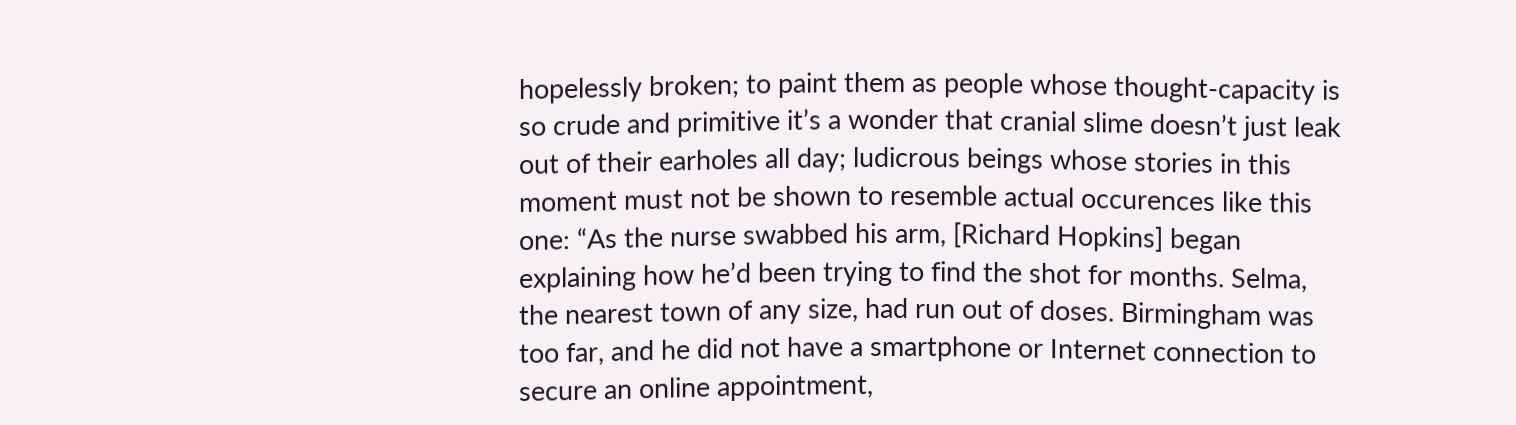hopelessly broken; to paint them as people whose thought-capacity is so crude and primitive it’s a wonder that cranial slime doesn’t just leak out of their earholes all day; ludicrous beings whose stories in this moment must not be shown to resemble actual occurences like this one: “As the nurse swabbed his arm, [Richard Hopkins] began explaining how he’d been trying to find the shot for months. Selma, the nearest town of any size, had run out of doses. Birmingham was too far, and he did not have a smartphone or Internet connection to secure an online appointment,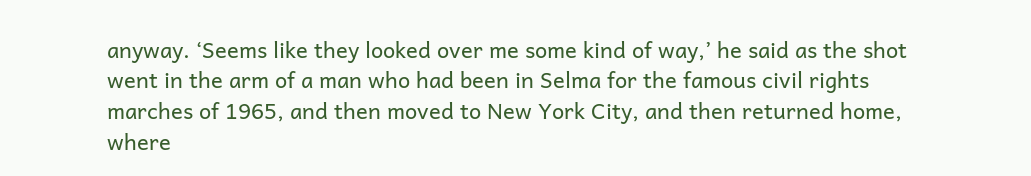anyway. ‘Seems like they looked over me some kind of way,’ he said as the shot went in the arm of a man who had been in Selma for the famous civil rights marches of 1965, and then moved to New York City, and then returned home, where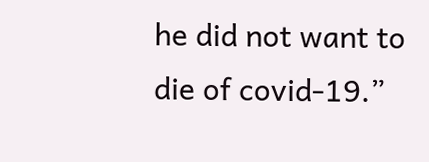he did not want to die of covid-19.”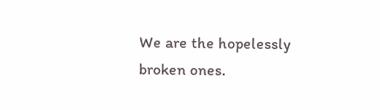We are the hopelessly broken ones.